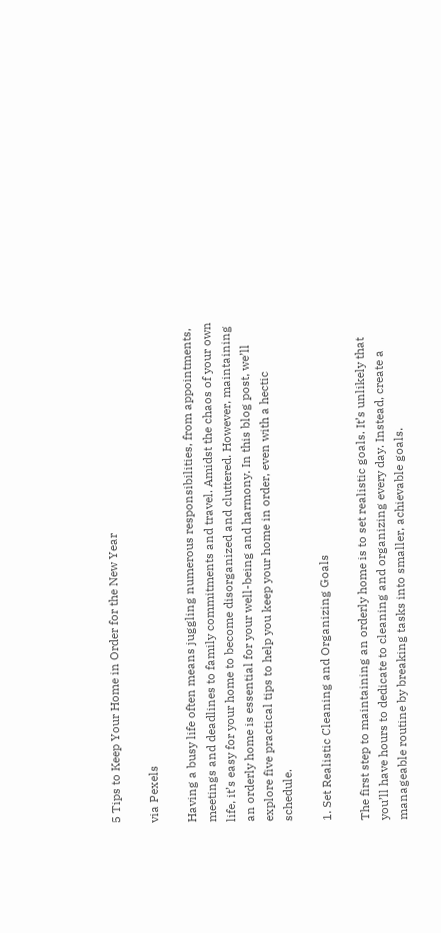5 Tips to Keep Your Home in Order for the New Year

via Pexels

Having a busy life often means juggling numerous responsibilities, from appointments, meetings and deadlines to family commitments and travel. Amidst the chaos of your own life, it’s easy for your home to become disorganized and cluttered. However, maintaining an orderly home is essential for your well-being and harmony. In this blog post, we’ll explore five practical tips to help you keep your home in order, even with a hectic schedule.

1. Set Realistic Cleaning and Organizing Goals

The first step to maintaining an orderly home is to set realistic goals. It’s unlikely that you’ll have hours to dedicate to cleaning and organizing every day. Instead, create a manageable routine by breaking tasks into smaller, achievable goals.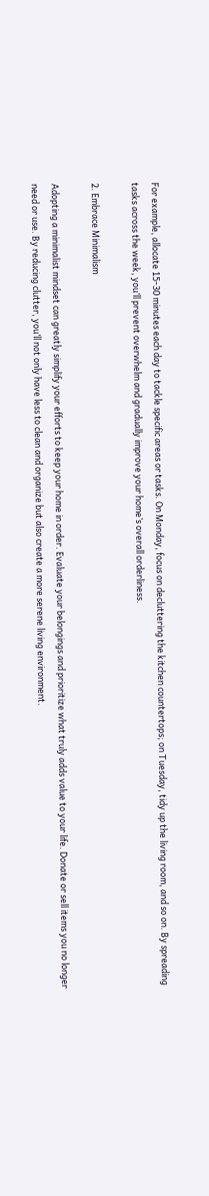For example, allocate 15-30 minutes each day to tackle specific areas or tasks. On Monday, focus on decluttering the kitchen countertops; on Tuesday, tidy up the living room, and so on. By spreading tasks across the week, you’ll prevent overwhelm and gradually improve your home’s overall orderliness.

2. Embrace Minimalism

Adopting a minimalist mindset can greatly simplify your efforts to keep your home in order. Evaluate your belongings and prioritize what truly adds value to your life. Donate or sell items you no longer need or use. By reducing clutter, you’ll not only have less to clean and organize but also create a more serene living environment.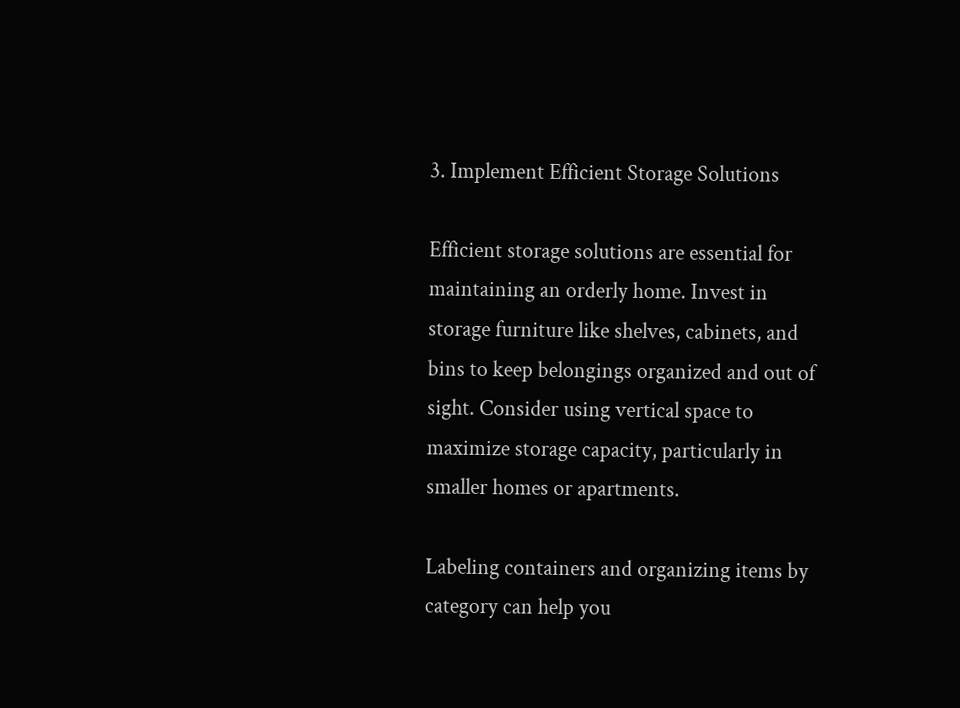3. Implement Efficient Storage Solutions

Efficient storage solutions are essential for maintaining an orderly home. Invest in storage furniture like shelves, cabinets, and bins to keep belongings organized and out of sight. Consider using vertical space to maximize storage capacity, particularly in smaller homes or apartments.

Labeling containers and organizing items by category can help you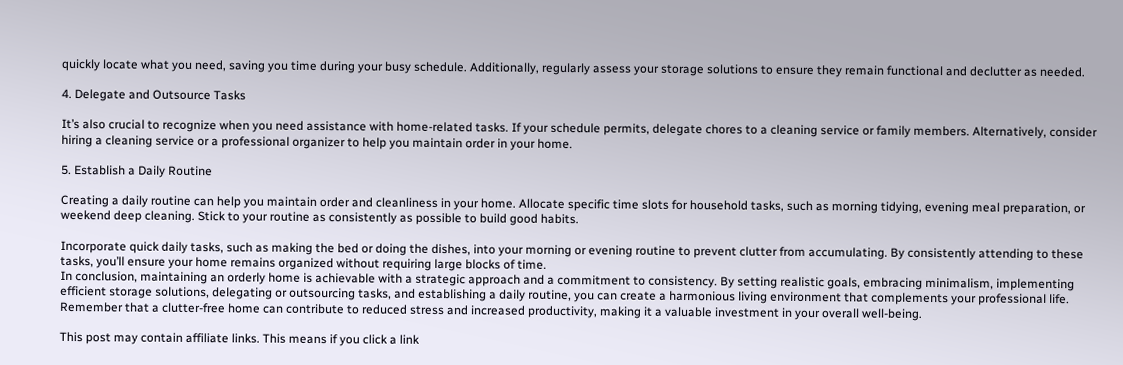quickly locate what you need, saving you time during your busy schedule. Additionally, regularly assess your storage solutions to ensure they remain functional and declutter as needed.

4. Delegate and Outsource Tasks

It’s also crucial to recognize when you need assistance with home-related tasks. If your schedule permits, delegate chores to a cleaning service or family members. Alternatively, consider hiring a cleaning service or a professional organizer to help you maintain order in your home.

5. Establish a Daily Routine

Creating a daily routine can help you maintain order and cleanliness in your home. Allocate specific time slots for household tasks, such as morning tidying, evening meal preparation, or weekend deep cleaning. Stick to your routine as consistently as possible to build good habits.

Incorporate quick daily tasks, such as making the bed or doing the dishes, into your morning or evening routine to prevent clutter from accumulating. By consistently attending to these tasks, you’ll ensure your home remains organized without requiring large blocks of time.
In conclusion, maintaining an orderly home is achievable with a strategic approach and a commitment to consistency. By setting realistic goals, embracing minimalism, implementing efficient storage solutions, delegating or outsourcing tasks, and establishing a daily routine, you can create a harmonious living environment that complements your professional life. Remember that a clutter-free home can contribute to reduced stress and increased productivity, making it a valuable investment in your overall well-being.

This post may contain affiliate links. This means if you click a link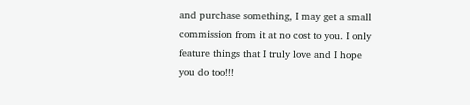and purchase something, I may get a small commission from it at no cost to you. I only feature things that I truly love and I hope you do too!!!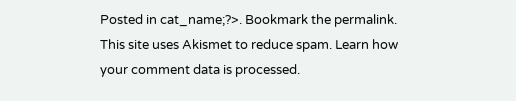Posted in cat_name;?>. Bookmark the permalink.
This site uses Akismet to reduce spam. Learn how your comment data is processed.